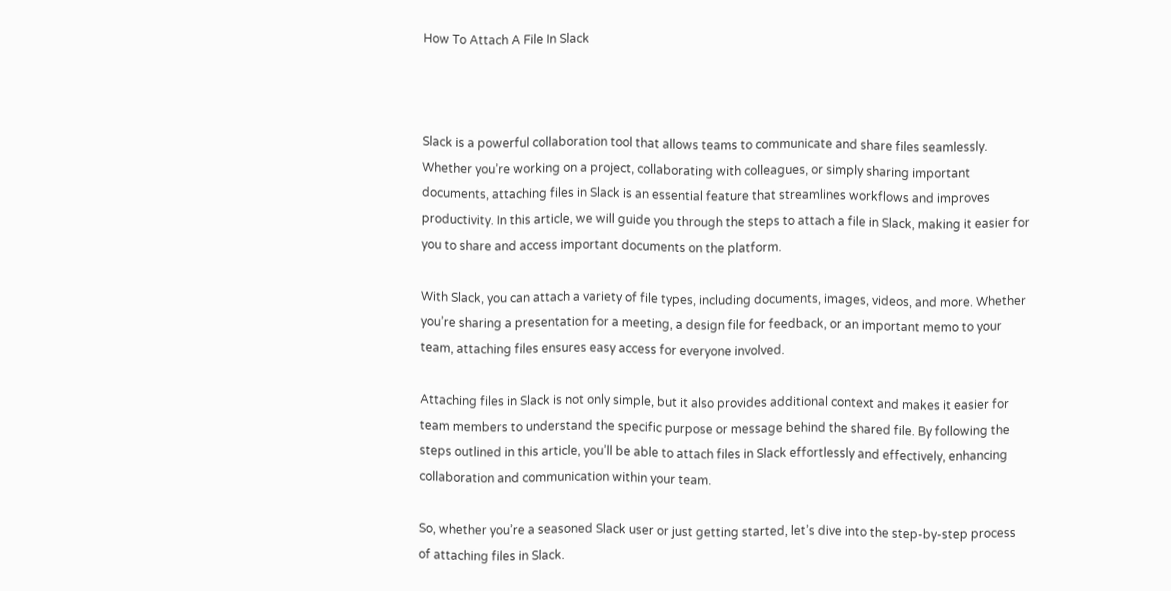How To Attach A File In Slack



Slack is a powerful collaboration tool that allows teams to communicate and share files seamlessly. Whether you’re working on a project, collaborating with colleagues, or simply sharing important documents, attaching files in Slack is an essential feature that streamlines workflows and improves productivity. In this article, we will guide you through the steps to attach a file in Slack, making it easier for you to share and access important documents on the platform.

With Slack, you can attach a variety of file types, including documents, images, videos, and more. Whether you’re sharing a presentation for a meeting, a design file for feedback, or an important memo to your team, attaching files ensures easy access for everyone involved.

Attaching files in Slack is not only simple, but it also provides additional context and makes it easier for team members to understand the specific purpose or message behind the shared file. By following the steps outlined in this article, you’ll be able to attach files in Slack effortlessly and effectively, enhancing collaboration and communication within your team.

So, whether you’re a seasoned Slack user or just getting started, let’s dive into the step-by-step process of attaching files in Slack.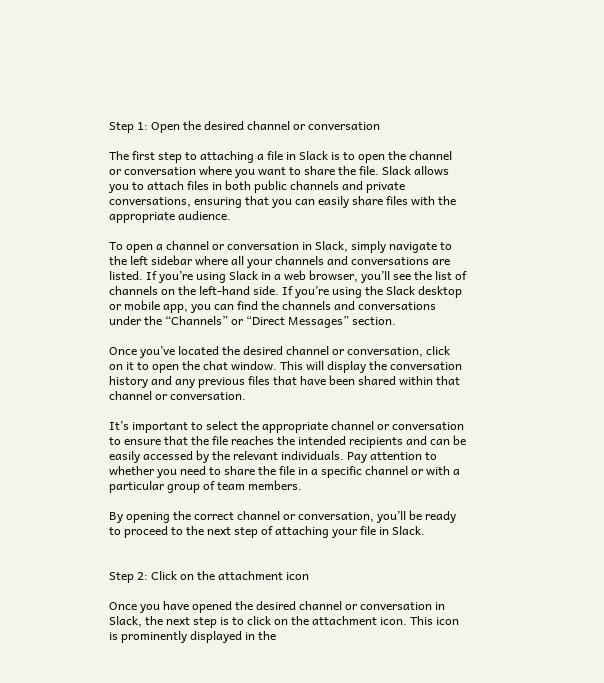Step 1: Open the desired channel or conversation

The first step to attaching a file in Slack is to open the channel or conversation where you want to share the file. Slack allows you to attach files in both public channels and private conversations, ensuring that you can easily share files with the appropriate audience.

To open a channel or conversation in Slack, simply navigate to the left sidebar where all your channels and conversations are listed. If you’re using Slack in a web browser, you’ll see the list of channels on the left-hand side. If you’re using the Slack desktop or mobile app, you can find the channels and conversations under the “Channels” or “Direct Messages” section.

Once you’ve located the desired channel or conversation, click on it to open the chat window. This will display the conversation history and any previous files that have been shared within that channel or conversation.

It’s important to select the appropriate channel or conversation to ensure that the file reaches the intended recipients and can be easily accessed by the relevant individuals. Pay attention to whether you need to share the file in a specific channel or with a particular group of team members.

By opening the correct channel or conversation, you’ll be ready to proceed to the next step of attaching your file in Slack.


Step 2: Click on the attachment icon

Once you have opened the desired channel or conversation in Slack, the next step is to click on the attachment icon. This icon is prominently displayed in the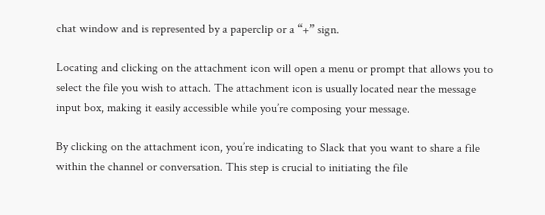chat window and is represented by a paperclip or a “+” sign.

Locating and clicking on the attachment icon will open a menu or prompt that allows you to select the file you wish to attach. The attachment icon is usually located near the message input box, making it easily accessible while you’re composing your message.

By clicking on the attachment icon, you’re indicating to Slack that you want to share a file within the channel or conversation. This step is crucial to initiating the file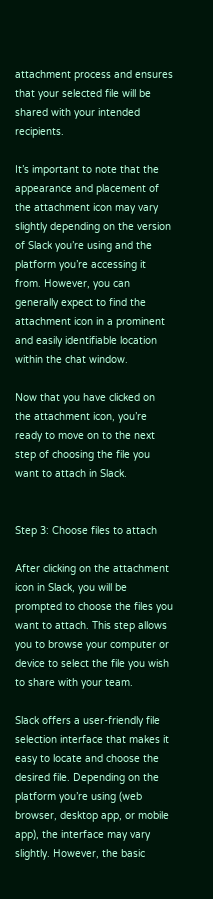attachment process and ensures that your selected file will be shared with your intended recipients.

It’s important to note that the appearance and placement of the attachment icon may vary slightly depending on the version of Slack you’re using and the platform you’re accessing it from. However, you can generally expect to find the attachment icon in a prominent and easily identifiable location within the chat window.

Now that you have clicked on the attachment icon, you’re ready to move on to the next step of choosing the file you want to attach in Slack.


Step 3: Choose files to attach

After clicking on the attachment icon in Slack, you will be prompted to choose the files you want to attach. This step allows you to browse your computer or device to select the file you wish to share with your team.

Slack offers a user-friendly file selection interface that makes it easy to locate and choose the desired file. Depending on the platform you’re using (web browser, desktop app, or mobile app), the interface may vary slightly. However, the basic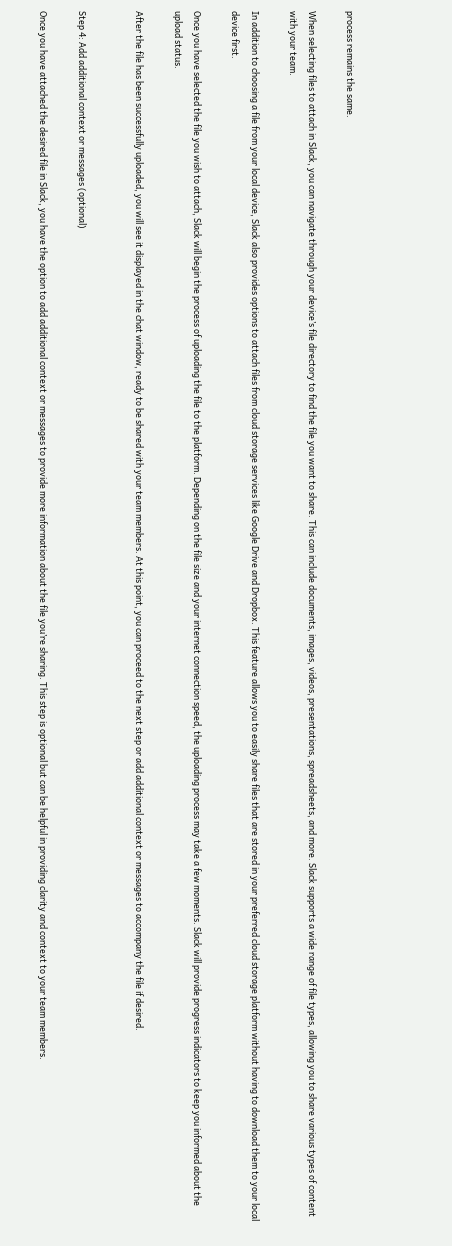process remains the same.

When selecting files to attach in Slack, you can navigate through your device’s file directory to find the file you want to share. This can include documents, images, videos, presentations, spreadsheets, and more. Slack supports a wide range of file types, allowing you to share various types of content with your team.

In addition to choosing a file from your local device, Slack also provides options to attach files from cloud storage services like Google Drive and Dropbox. This feature allows you to easily share files that are stored in your preferred cloud storage platform without having to download them to your local device first.

Once you have selected the file you wish to attach, Slack will begin the process of uploading the file to the platform. Depending on the file size and your internet connection speed, the uploading process may take a few moments. Slack will provide progress indicators to keep you informed about the upload status.

After the file has been successfully uploaded, you will see it displayed in the chat window, ready to be shared with your team members. At this point, you can proceed to the next step or add additional context or messages to accompany the file if desired.


Step 4: Add additional context or messages (optional)

Once you have attached the desired file in Slack, you have the option to add additional context or messages to provide more information about the file you’re sharing. This step is optional but can be helpful in providing clarity and context to your team members.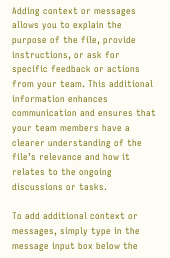Adding context or messages allows you to explain the purpose of the file, provide instructions, or ask for specific feedback or actions from your team. This additional information enhances communication and ensures that your team members have a clearer understanding of the file’s relevance and how it relates to the ongoing discussions or tasks.

To add additional context or messages, simply type in the message input box below the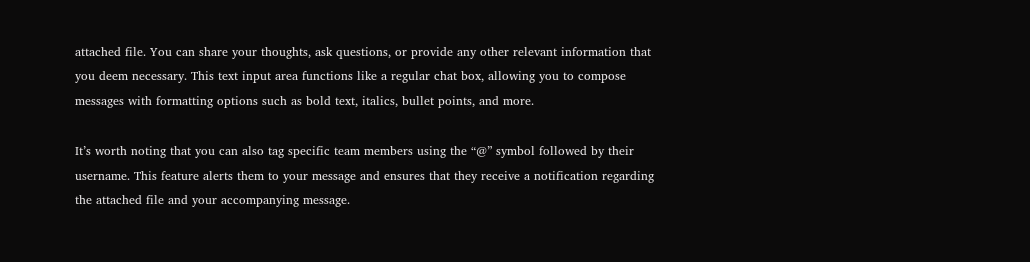attached file. You can share your thoughts, ask questions, or provide any other relevant information that you deem necessary. This text input area functions like a regular chat box, allowing you to compose messages with formatting options such as bold text, italics, bullet points, and more.

It’s worth noting that you can also tag specific team members using the “@” symbol followed by their username. This feature alerts them to your message and ensures that they receive a notification regarding the attached file and your accompanying message.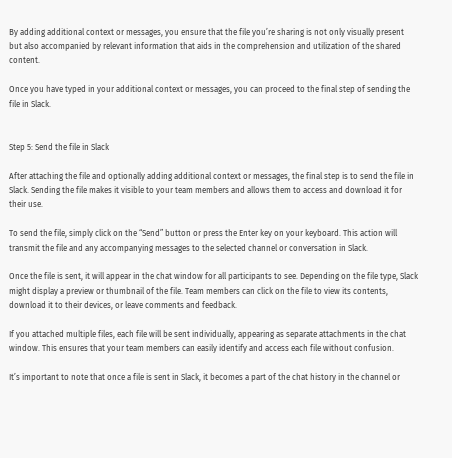By adding additional context or messages, you ensure that the file you’re sharing is not only visually present but also accompanied by relevant information that aids in the comprehension and utilization of the shared content.

Once you have typed in your additional context or messages, you can proceed to the final step of sending the file in Slack.


Step 5: Send the file in Slack

After attaching the file and optionally adding additional context or messages, the final step is to send the file in Slack. Sending the file makes it visible to your team members and allows them to access and download it for their use.

To send the file, simply click on the “Send” button or press the Enter key on your keyboard. This action will transmit the file and any accompanying messages to the selected channel or conversation in Slack.

Once the file is sent, it will appear in the chat window for all participants to see. Depending on the file type, Slack might display a preview or thumbnail of the file. Team members can click on the file to view its contents, download it to their devices, or leave comments and feedback.

If you attached multiple files, each file will be sent individually, appearing as separate attachments in the chat window. This ensures that your team members can easily identify and access each file without confusion.

It’s important to note that once a file is sent in Slack, it becomes a part of the chat history in the channel or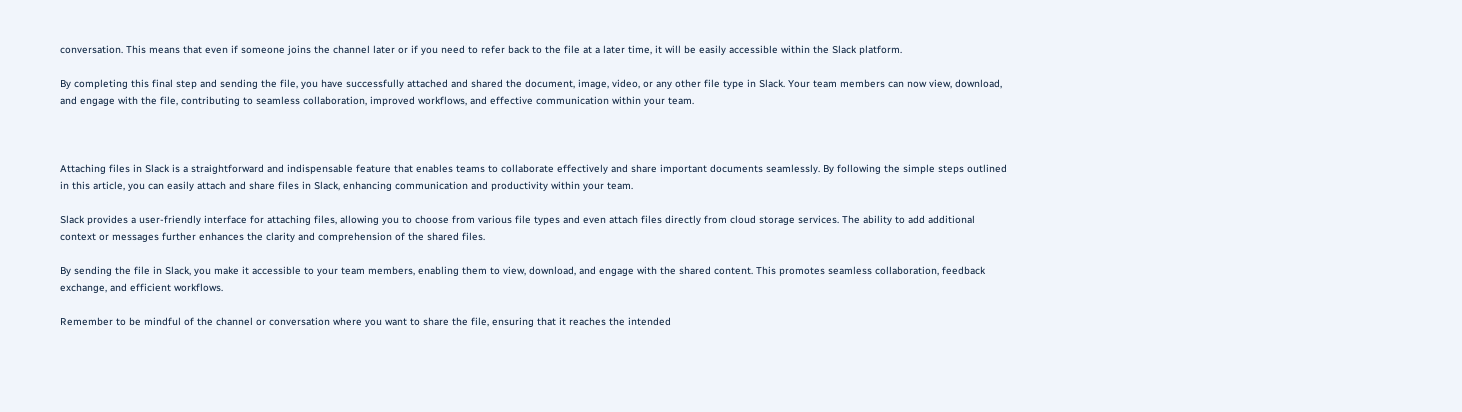conversation. This means that even if someone joins the channel later or if you need to refer back to the file at a later time, it will be easily accessible within the Slack platform.

By completing this final step and sending the file, you have successfully attached and shared the document, image, video, or any other file type in Slack. Your team members can now view, download, and engage with the file, contributing to seamless collaboration, improved workflows, and effective communication within your team.



Attaching files in Slack is a straightforward and indispensable feature that enables teams to collaborate effectively and share important documents seamlessly. By following the simple steps outlined in this article, you can easily attach and share files in Slack, enhancing communication and productivity within your team.

Slack provides a user-friendly interface for attaching files, allowing you to choose from various file types and even attach files directly from cloud storage services. The ability to add additional context or messages further enhances the clarity and comprehension of the shared files.

By sending the file in Slack, you make it accessible to your team members, enabling them to view, download, and engage with the shared content. This promotes seamless collaboration, feedback exchange, and efficient workflows.

Remember to be mindful of the channel or conversation where you want to share the file, ensuring that it reaches the intended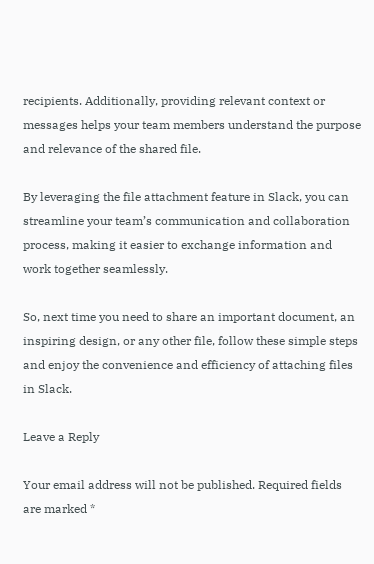recipients. Additionally, providing relevant context or messages helps your team members understand the purpose and relevance of the shared file.

By leveraging the file attachment feature in Slack, you can streamline your team’s communication and collaboration process, making it easier to exchange information and work together seamlessly.

So, next time you need to share an important document, an inspiring design, or any other file, follow these simple steps and enjoy the convenience and efficiency of attaching files in Slack.

Leave a Reply

Your email address will not be published. Required fields are marked *